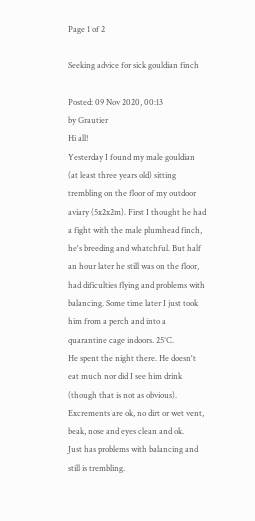Page 1 of 2

Seeking advice for sick gouldian finch

Posted: 09 Nov 2020, 00:13
by Grautier
Hi all!
Yesterday I found my male gouldian (at least three years old) sitting trembling on the floor of my outdoor aviary (5x2x2m). First I thought he had a fight with the male plumhead finch, he's breeding and whatchful. But half an hour later he still was on the floor, had dificulties flying and problems with balancing. Some time later I just took him from a perch and into a quarantine cage indoors. 25°C.
He spent the night there. He doesn't eat much nor did I see him drink (though that is not as obvious). Excrements are ok, no dirt or wet vent, beak, nose and eyes clean and ok.
Just has problems with balancing and still is trembling.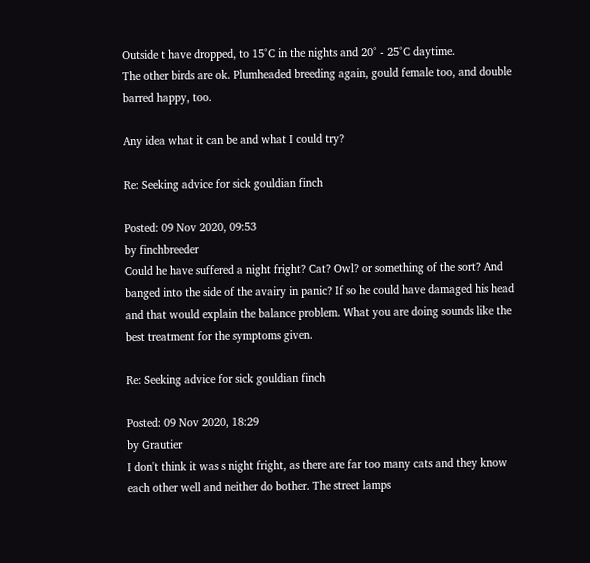Outside t have dropped, to 15°C in the nights and 20° - 25°C daytime.
The other birds are ok. Plumheaded breeding again, gould female too, and double barred happy, too.

Any idea what it can be and what I could try?

Re: Seeking advice for sick gouldian finch

Posted: 09 Nov 2020, 09:53
by finchbreeder
Could he have suffered a night fright? Cat? Owl? or something of the sort? And banged into the side of the avairy in panic? If so he could have damaged his head and that would explain the balance problem. What you are doing sounds like the best treatment for the symptoms given.

Re: Seeking advice for sick gouldian finch

Posted: 09 Nov 2020, 18:29
by Grautier
I don't think it was s night fright, as there are far too many cats and they know each other well and neither do bother. The street lamps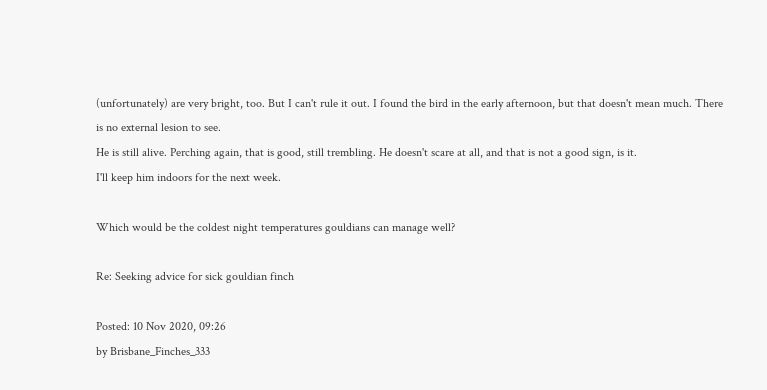(unfortunately) are very bright, too. But I can't rule it out. I found the bird in the early afternoon, but that doesn't mean much. There is no external lesion to see.
He is still alive. Perching again, that is good, still trembling. He doesn't scare at all, and that is not a good sign, is it.
I'll keep him indoors for the next week.

Which would be the coldest night temperatures gouldians can manage well?

Re: Seeking advice for sick gouldian finch

Posted: 10 Nov 2020, 09:26
by Brisbane_Finches_333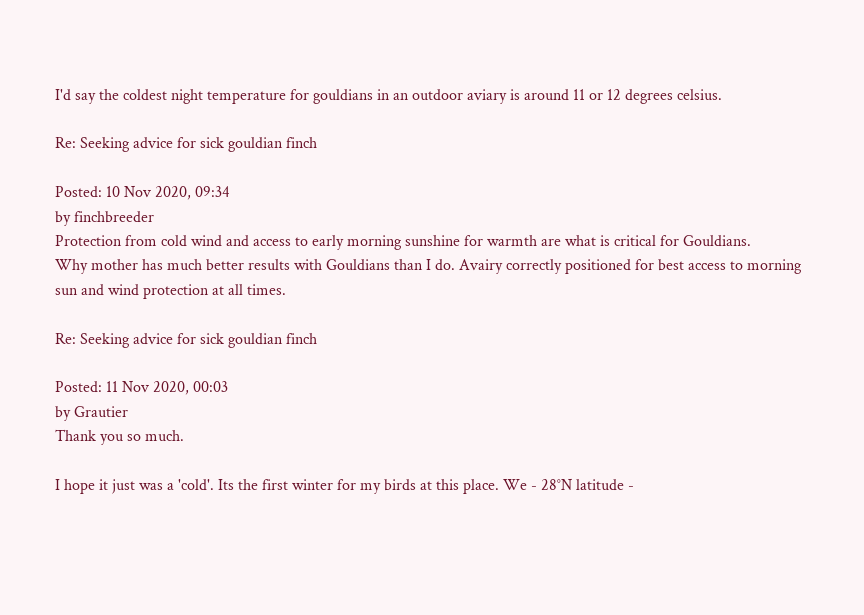I'd say the coldest night temperature for gouldians in an outdoor aviary is around 11 or 12 degrees celsius.

Re: Seeking advice for sick gouldian finch

Posted: 10 Nov 2020, 09:34
by finchbreeder
Protection from cold wind and access to early morning sunshine for warmth are what is critical for Gouldians.
Why mother has much better results with Gouldians than I do. Avairy correctly positioned for best access to morning sun and wind protection at all times.

Re: Seeking advice for sick gouldian finch

Posted: 11 Nov 2020, 00:03
by Grautier
Thank you so much.

I hope it just was a 'cold'. Its the first winter for my birds at this place. We - 28°N latitude -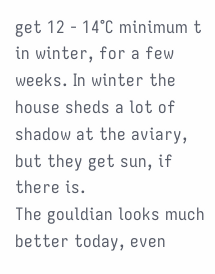get 12 - 14°C minimum t in winter, for a few weeks. In winter the house sheds a lot of shadow at the aviary, but they get sun, if there is.
The gouldian looks much better today, even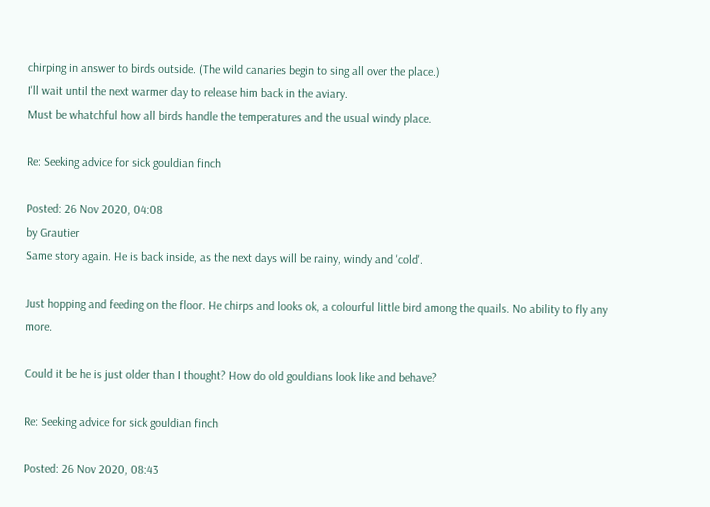chirping in answer to birds outside. (The wild canaries begin to sing all over the place.)
I'll wait until the next warmer day to release him back in the aviary.
Must be whatchful how all birds handle the temperatures and the usual windy place.

Re: Seeking advice for sick gouldian finch

Posted: 26 Nov 2020, 04:08
by Grautier
Same story again. He is back inside, as the next days will be rainy, windy and 'cold'.

Just hopping and feeding on the floor. He chirps and looks ok, a colourful little bird among the quails. No ability to fly any more.

Could it be he is just older than I thought? How do old gouldians look like and behave?

Re: Seeking advice for sick gouldian finch

Posted: 26 Nov 2020, 08:43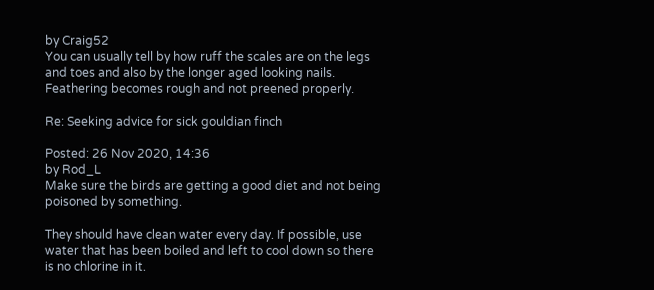by Craig52
You can usually tell by how ruff the scales are on the legs and toes and also by the longer aged looking nails. Feathering becomes rough and not preened properly.

Re: Seeking advice for sick gouldian finch

Posted: 26 Nov 2020, 14:36
by Rod_L
Make sure the birds are getting a good diet and not being poisoned by something.

They should have clean water every day. If possible, use water that has been boiled and left to cool down so there is no chlorine in it.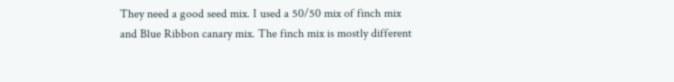They need a good seed mix. I used a 50/50 mix of finch mix and Blue Ribbon canary mix. The finch mix is mostly different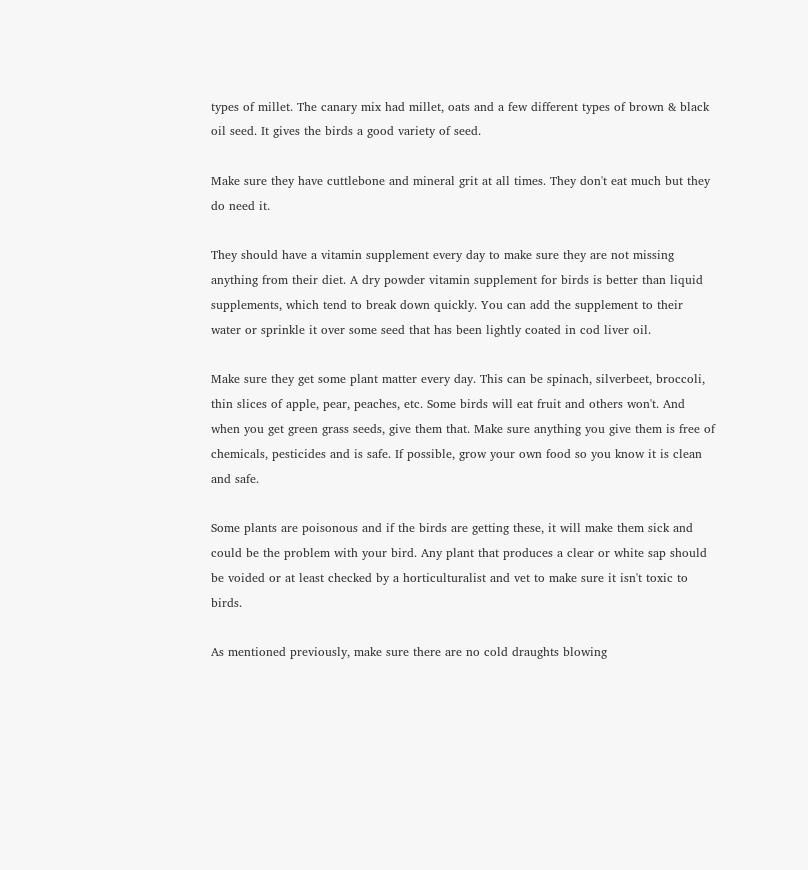types of millet. The canary mix had millet, oats and a few different types of brown & black oil seed. It gives the birds a good variety of seed.

Make sure they have cuttlebone and mineral grit at all times. They don't eat much but they do need it.

They should have a vitamin supplement every day to make sure they are not missing anything from their diet. A dry powder vitamin supplement for birds is better than liquid supplements, which tend to break down quickly. You can add the supplement to their water or sprinkle it over some seed that has been lightly coated in cod liver oil.

Make sure they get some plant matter every day. This can be spinach, silverbeet, broccoli, thin slices of apple, pear, peaches, etc. Some birds will eat fruit and others won't. And when you get green grass seeds, give them that. Make sure anything you give them is free of chemicals, pesticides and is safe. If possible, grow your own food so you know it is clean and safe.

Some plants are poisonous and if the birds are getting these, it will make them sick and could be the problem with your bird. Any plant that produces a clear or white sap should be voided or at least checked by a horticulturalist and vet to make sure it isn't toxic to birds.

As mentioned previously, make sure there are no cold draughts blowing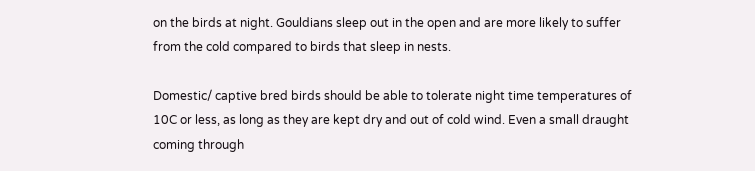on the birds at night. Gouldians sleep out in the open and are more likely to suffer from the cold compared to birds that sleep in nests.

Domestic/ captive bred birds should be able to tolerate night time temperatures of 10C or less, as long as they are kept dry and out of cold wind. Even a small draught coming through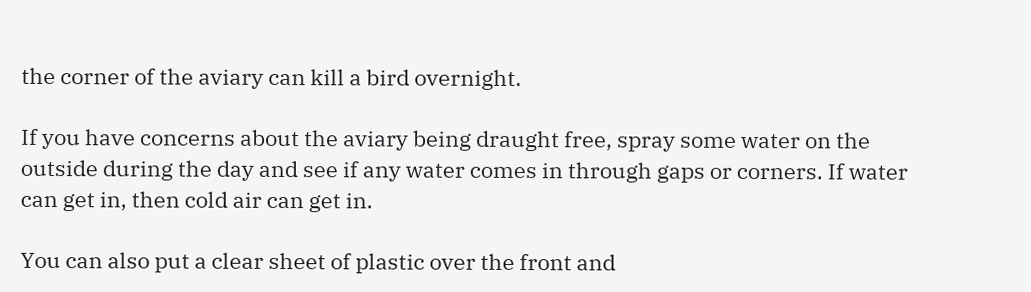the corner of the aviary can kill a bird overnight.

If you have concerns about the aviary being draught free, spray some water on the outside during the day and see if any water comes in through gaps or corners. If water can get in, then cold air can get in.

You can also put a clear sheet of plastic over the front and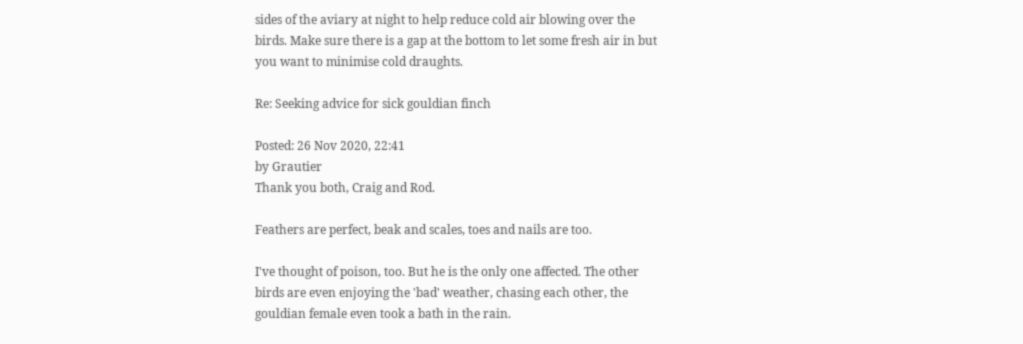sides of the aviary at night to help reduce cold air blowing over the birds. Make sure there is a gap at the bottom to let some fresh air in but you want to minimise cold draughts.

Re: Seeking advice for sick gouldian finch

Posted: 26 Nov 2020, 22:41
by Grautier
Thank you both, Craig and Rod.

Feathers are perfect, beak and scales, toes and nails are too.

I've thought of poison, too. But he is the only one affected. The other birds are even enjoying the 'bad' weather, chasing each other, the gouldian female even took a bath in the rain.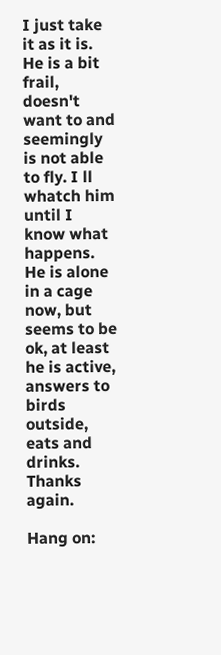I just take it as it is. He is a bit frail, doesn't want to and seemingly is not able to fly. I ll whatch him until I know what happens. He is alone in a cage now, but seems to be ok, at least he is active, answers to birds outside, eats and drinks. Thanks again.

Hang on: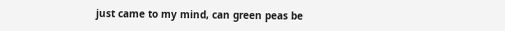just came to my mind, can green peas be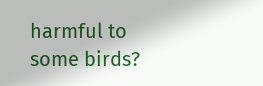harmful to some birds?